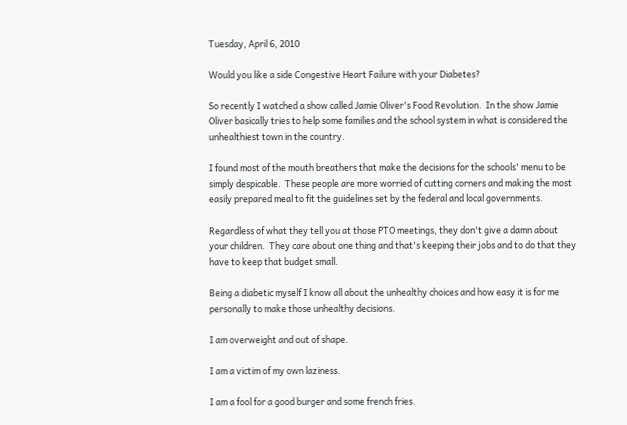Tuesday, April 6, 2010

Would you like a side Congestive Heart Failure with your Diabetes?

So recently I watched a show called Jamie Oliver's Food Revolution.  In the show Jamie Oliver basically tries to help some families and the school system in what is considered the unhealthiest town in the country.

I found most of the mouth breathers that make the decisions for the schools' menu to be simply despicable.  These people are more worried of cutting corners and making the most easily prepared meal to fit the guidelines set by the federal and local governments.

Regardless of what they tell you at those PTO meetings, they don't give a damn about your children.  They care about one thing and that's keeping their jobs and to do that they have to keep that budget small.

Being a diabetic myself I know all about the unhealthy choices and how easy it is for me personally to make those unhealthy decisions.

I am overweight and out of shape.

I am a victim of my own laziness.

I am a fool for a good burger and some french fries.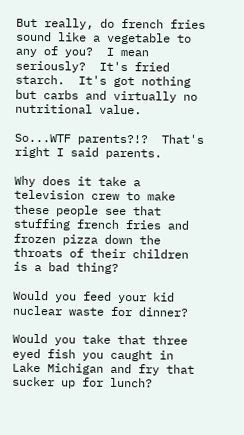But really, do french fries sound like a vegetable to any of you?  I mean seriously?  It's fried starch.  It's got nothing but carbs and virtually no nutritional value.

So...WTF parents?!?  That's right I said parents.

Why does it take a television crew to make these people see that stuffing french fries and frozen pizza down the throats of their children is a bad thing?

Would you feed your kid nuclear waste for dinner?

Would you take that three eyed fish you caught in Lake Michigan and fry that sucker up for lunch?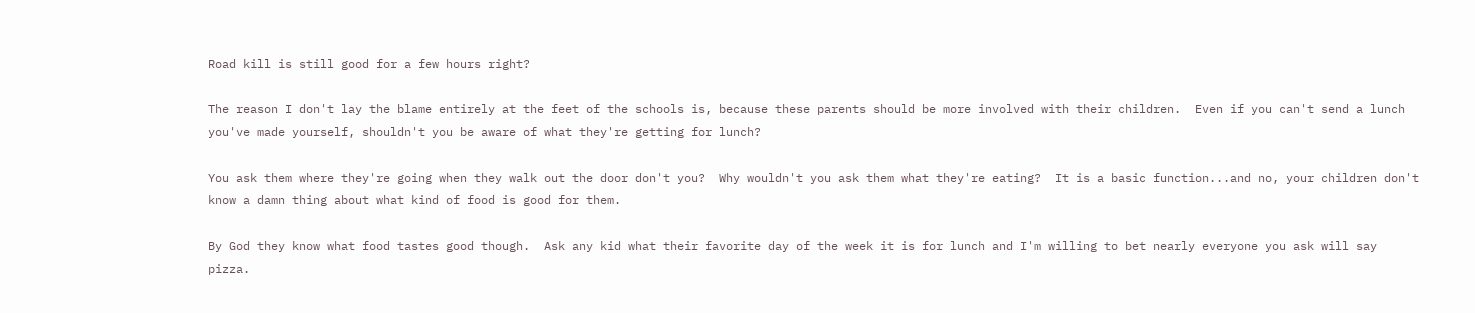Road kill is still good for a few hours right?

The reason I don't lay the blame entirely at the feet of the schools is, because these parents should be more involved with their children.  Even if you can't send a lunch you've made yourself, shouldn't you be aware of what they're getting for lunch?

You ask them where they're going when they walk out the door don't you?  Why wouldn't you ask them what they're eating?  It is a basic function...and no, your children don't know a damn thing about what kind of food is good for them.

By God they know what food tastes good though.  Ask any kid what their favorite day of the week it is for lunch and I'm willing to bet nearly everyone you ask will say pizza.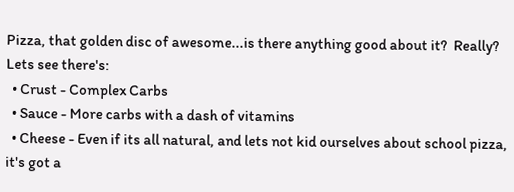Pizza, that golden disc of awesome...is there anything good about it?  Really?  Lets see there's:
  • Crust - Complex Carbs
  • Sauce - More carbs with a dash of vitamins
  • Cheese - Even if its all natural, and lets not kid ourselves about school pizza, it's got a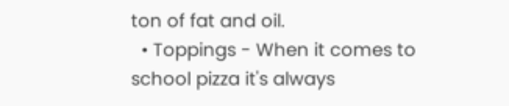ton of fat and oil.
  • Toppings - When it comes to school pizza it's always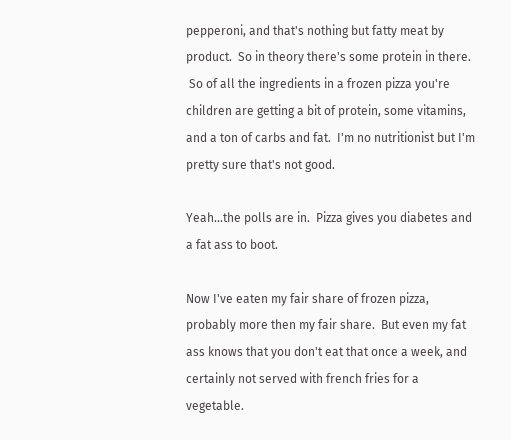pepperoni, and that's nothing but fatty meat by product.  So in theory there's some protein in there.
 So of all the ingredients in a frozen pizza you're children are getting a bit of protein, some vitamins, and a ton of carbs and fat.  I'm no nutritionist but I'm pretty sure that's not good.

Yeah...the polls are in.  Pizza gives you diabetes and a fat ass to boot.

Now I've eaten my fair share of frozen pizza, probably more then my fair share.  But even my fat ass knows that you don't eat that once a week, and certainly not served with french fries for a vegetable.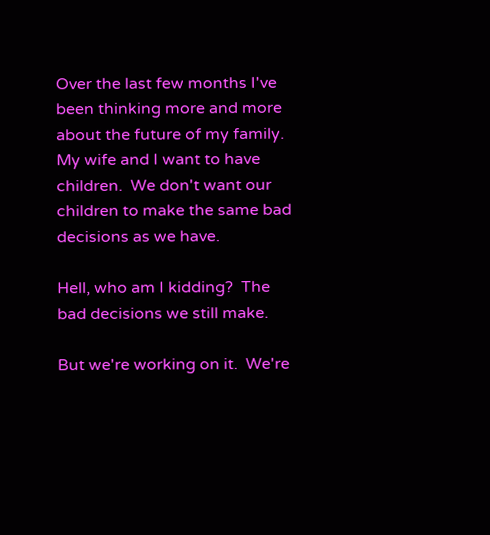Over the last few months I've been thinking more and more about the future of my family.  My wife and I want to have children.  We don't want our children to make the same bad decisions as we have.

Hell, who am I kidding?  The bad decisions we still make.

But we're working on it.  We're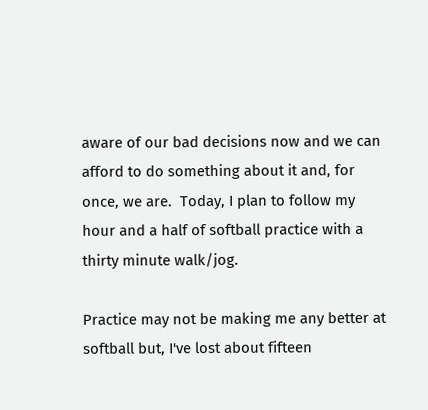aware of our bad decisions now and we can afford to do something about it and, for once, we are.  Today, I plan to follow my hour and a half of softball practice with a thirty minute walk/jog.

Practice may not be making me any better at softball but, I've lost about fifteen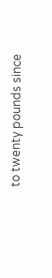to twenty pounds since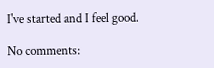I've started and I feel good.

No comments: